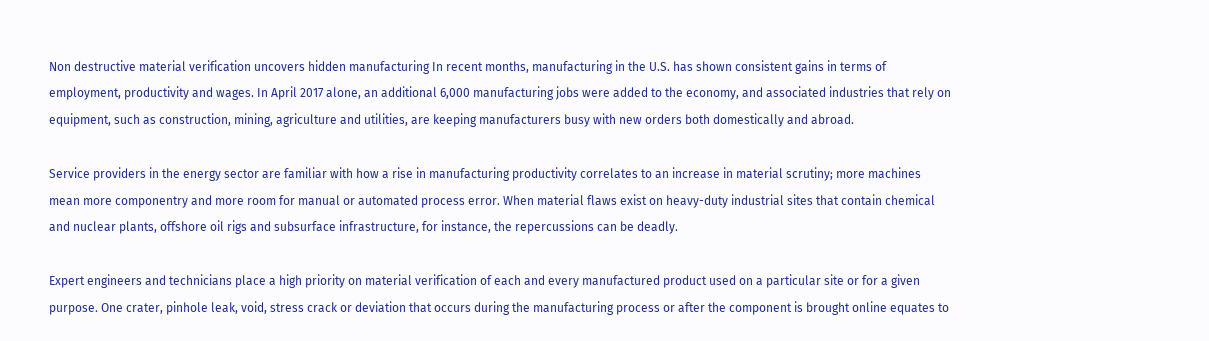Non destructive material verification uncovers hidden manufacturing In recent months, manufacturing in the U.S. has shown consistent gains in terms of employment, productivity and wages. In April 2017 alone, an additional 6,000 manufacturing jobs were added to the economy, and associated industries that rely on equipment, such as construction, mining, agriculture and utilities, are keeping manufacturers busy with new orders both domestically and abroad.

Service providers in the energy sector are familiar with how a rise in manufacturing productivity correlates to an increase in material scrutiny; more machines mean more componentry and more room for manual or automated process error. When material flaws exist on heavy-duty industrial sites that contain chemical and nuclear plants, offshore oil rigs and subsurface infrastructure, for instance, the repercussions can be deadly.

Expert engineers and technicians place a high priority on material verification of each and every manufactured product used on a particular site or for a given purpose. One crater, pinhole leak, void, stress crack or deviation that occurs during the manufacturing process or after the component is brought online equates to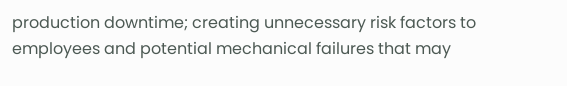production downtime; creating unnecessary risk factors to employees and potential mechanical failures that may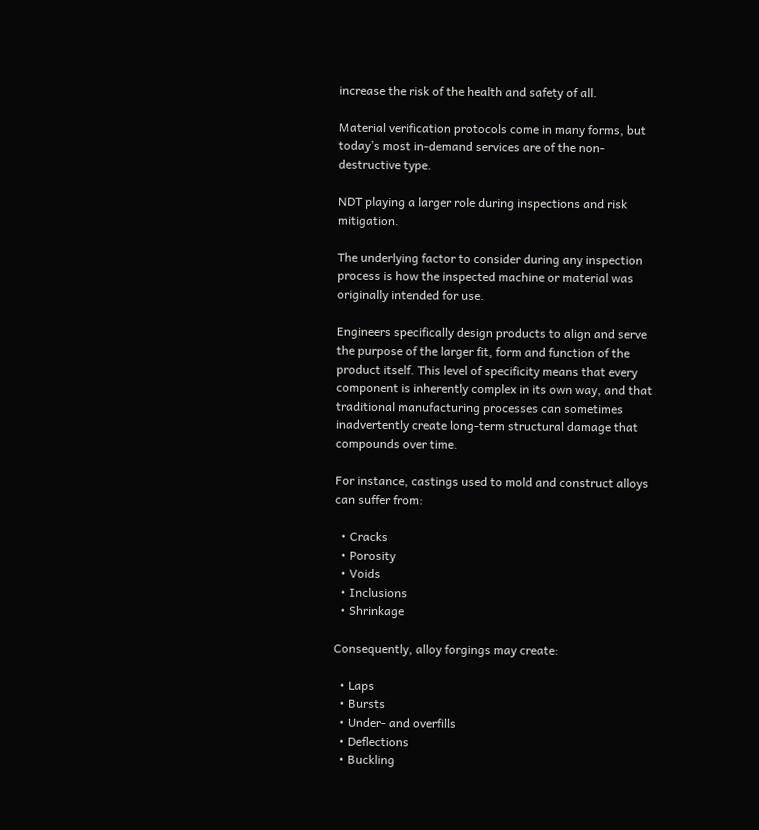increase the risk of the health and safety of all.

Material verification protocols come in many forms, but today’s most in-demand services are of the non-destructive type.

NDT playing a larger role during inspections and risk mitigation.

The underlying factor to consider during any inspection process is how the inspected machine or material was originally intended for use.

Engineers specifically design products to align and serve the purpose of the larger fit, form and function of the product itself. This level of specificity means that every component is inherently complex in its own way, and that traditional manufacturing processes can sometimes inadvertently create long-term structural damage that compounds over time.

For instance, castings used to mold and construct alloys can suffer from:

  • Cracks
  • Porosity
  • Voids
  • Inclusions
  • Shrinkage

Consequently, alloy forgings may create:

  • Laps
  • Bursts
  • Under- and overfills
  • Deflections
  • Buckling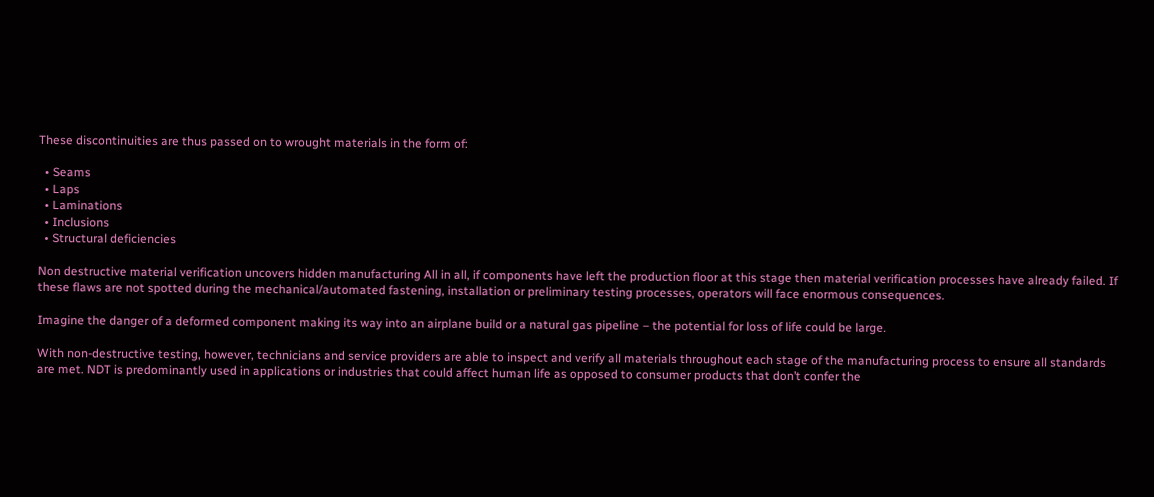These discontinuities are thus passed on to wrought materials in the form of:

  • Seams
  • Laps
  • Laminations
  • Inclusions
  • Structural deficiencies

Non destructive material verification uncovers hidden manufacturing All in all, if components have left the production floor at this stage then material verification processes have already failed. If these flaws are not spotted during the mechanical/automated fastening, installation or preliminary testing processes, operators will face enormous consequences.

Imagine the danger of a deformed component making its way into an airplane build or a natural gas pipeline – the potential for loss of life could be large.

With non-destructive testing, however, technicians and service providers are able to inspect and verify all materials throughout each stage of the manufacturing process to ensure all standards are met. NDT is predominantly used in applications or industries that could affect human life as opposed to consumer products that don’t confer the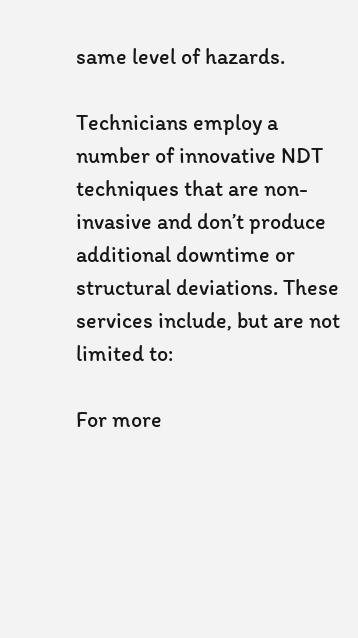same level of hazards.

Technicians employ a number of innovative NDT techniques that are non-invasive and don’t produce additional downtime or structural deviations. These services include, but are not limited to:

For more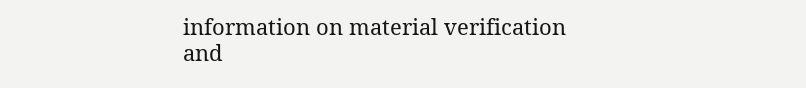information on material verification and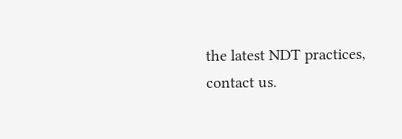the latest NDT practices, contact us.